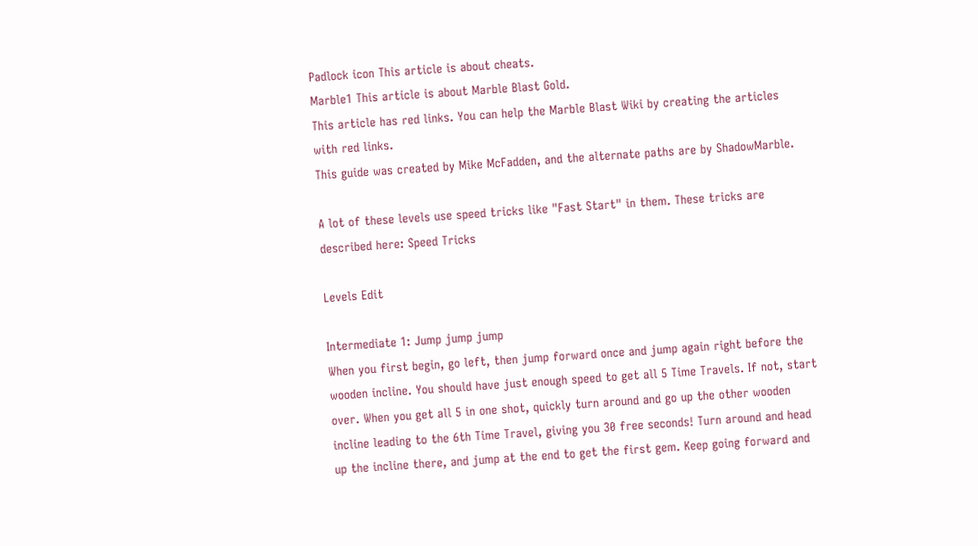Padlock icon This article is about cheats.
Marble1 This article is about Marble Blast Gold.
This article has red links. You can help the Marble Blast Wiki by creating the articles with red links.
This guide was created by Mike McFadden, and the alternate paths are by ShadowMarble.

A lot of these levels use speed tricks like "Fast Start" in them. These tricks are described here: Speed Tricks

Levels Edit

Intermediate 1: Jump jump jump
When you first begin, go left, then jump forward once and jump again right before the wooden incline. You should have just enough speed to get all 5 Time Travels. If not, start over. When you get all 5 in one shot, quickly turn around and go up the other wooden incline leading to the 6th Time Travel, giving you 30 free seconds! Turn around and head up the incline there, and jump at the end to get the first gem. Keep going forward and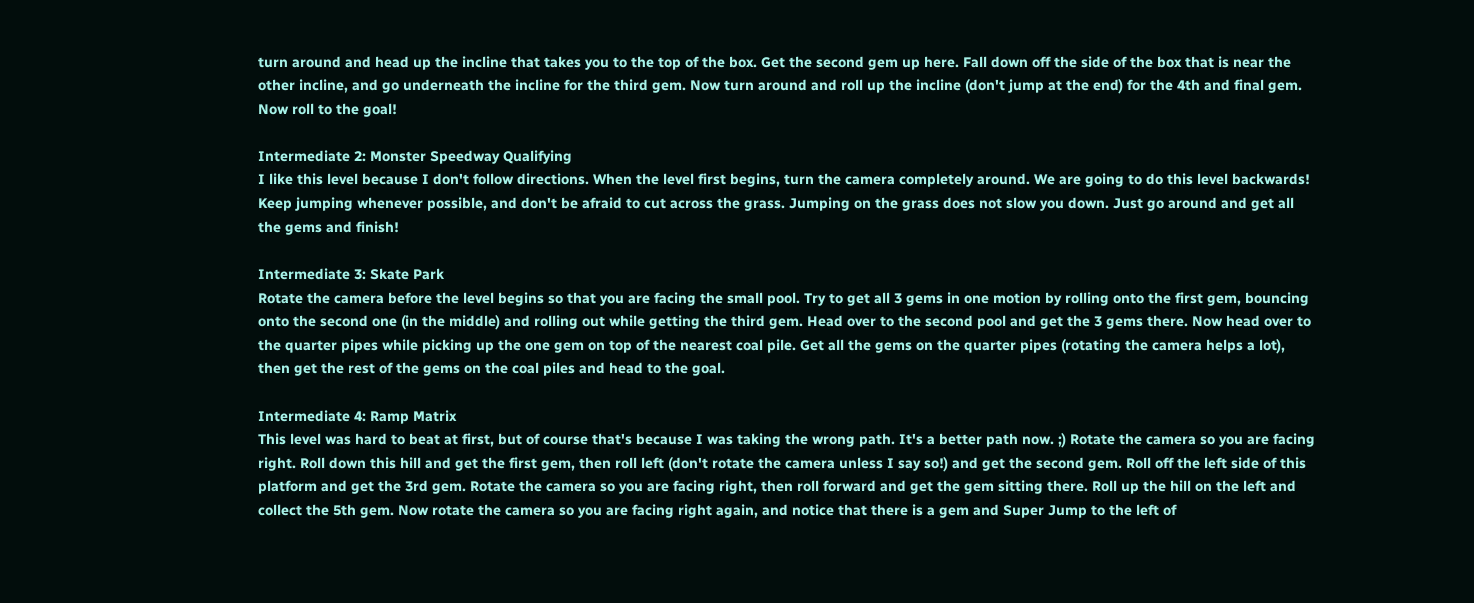turn around and head up the incline that takes you to the top of the box. Get the second gem up here. Fall down off the side of the box that is near the other incline, and go underneath the incline for the third gem. Now turn around and roll up the incline (don't jump at the end) for the 4th and final gem. Now roll to the goal!

Intermediate 2: Monster Speedway Qualifying
I like this level because I don't follow directions. When the level first begins, turn the camera completely around. We are going to do this level backwards! Keep jumping whenever possible, and don't be afraid to cut across the grass. Jumping on the grass does not slow you down. Just go around and get all the gems and finish!

Intermediate 3: Skate Park
Rotate the camera before the level begins so that you are facing the small pool. Try to get all 3 gems in one motion by rolling onto the first gem, bouncing onto the second one (in the middle) and rolling out while getting the third gem. Head over to the second pool and get the 3 gems there. Now head over to the quarter pipes while picking up the one gem on top of the nearest coal pile. Get all the gems on the quarter pipes (rotating the camera helps a lot), then get the rest of the gems on the coal piles and head to the goal.

Intermediate 4: Ramp Matrix
This level was hard to beat at first, but of course that's because I was taking the wrong path. It's a better path now. ;) Rotate the camera so you are facing right. Roll down this hill and get the first gem, then roll left (don't rotate the camera unless I say so!) and get the second gem. Roll off the left side of this platform and get the 3rd gem. Rotate the camera so you are facing right, then roll forward and get the gem sitting there. Roll up the hill on the left and collect the 5th gem. Now rotate the camera so you are facing right again, and notice that there is a gem and Super Jump to the left of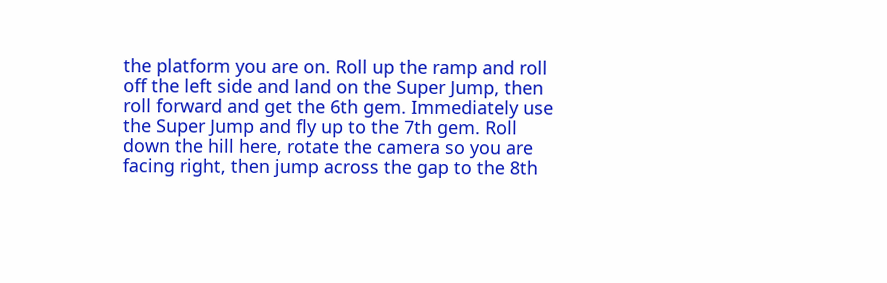the platform you are on. Roll up the ramp and roll off the left side and land on the Super Jump, then roll forward and get the 6th gem. Immediately use the Super Jump and fly up to the 7th gem. Roll down the hill here, rotate the camera so you are facing right, then jump across the gap to the 8th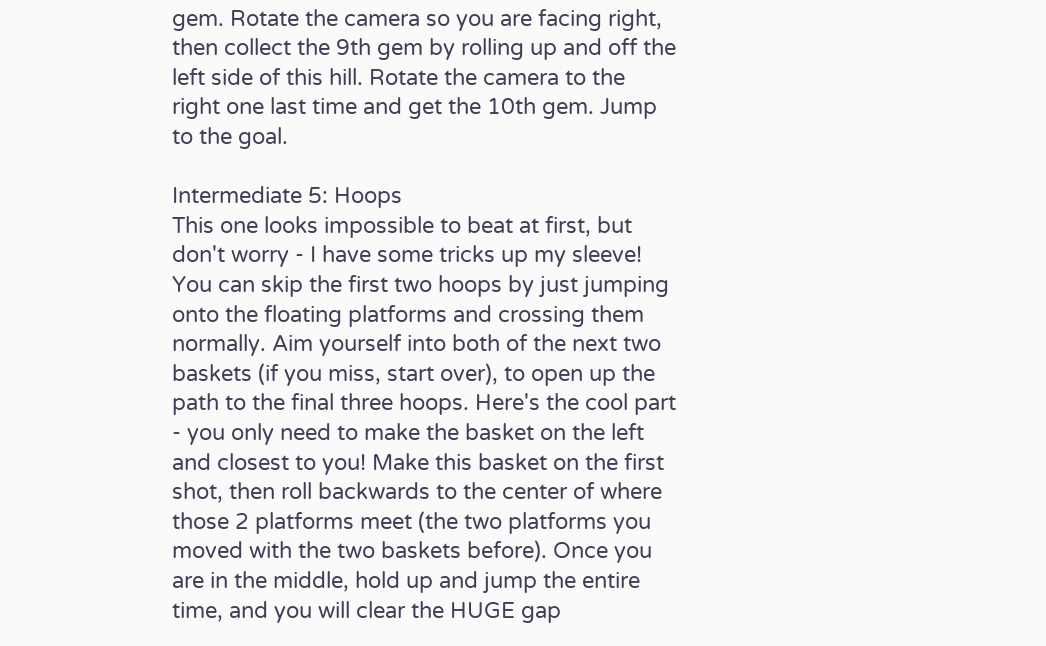gem. Rotate the camera so you are facing right, then collect the 9th gem by rolling up and off the left side of this hill. Rotate the camera to the right one last time and get the 10th gem. Jump to the goal.

Intermediate 5: Hoops
This one looks impossible to beat at first, but don't worry - I have some tricks up my sleeve! You can skip the first two hoops by just jumping onto the floating platforms and crossing them normally. Aim yourself into both of the next two baskets (if you miss, start over), to open up the path to the final three hoops. Here's the cool part - you only need to make the basket on the left and closest to you! Make this basket on the first shot, then roll backwards to the center of where those 2 platforms meet (the two platforms you moved with the two baskets before). Once you are in the middle, hold up and jump the entire time, and you will clear the HUGE gap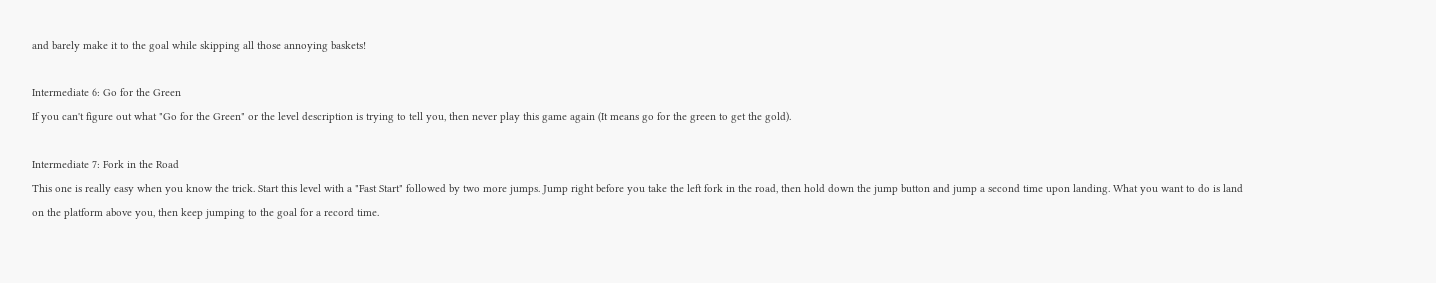and barely make it to the goal while skipping all those annoying baskets!

Intermediate 6: Go for the Green
If you can't figure out what "Go for the Green" or the level description is trying to tell you, then never play this game again (It means go for the green to get the gold).

Intermediate 7: Fork in the Road
This one is really easy when you know the trick. Start this level with a "Fast Start" followed by two more jumps. Jump right before you take the left fork in the road, then hold down the jump button and jump a second time upon landing. What you want to do is land on the platform above you, then keep jumping to the goal for a record time.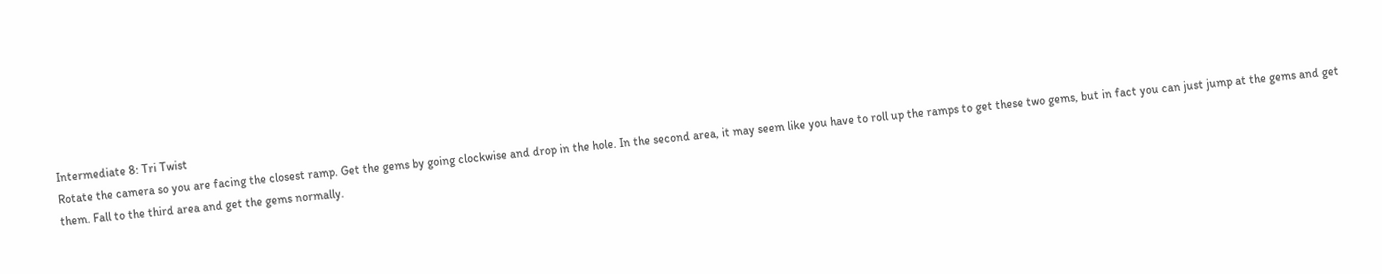Intermediate 8: Tri Twist
Rotate the camera so you are facing the closest ramp. Get the gems by going clockwise and drop in the hole. In the second area, it may seem like you have to roll up the ramps to get these two gems, but in fact you can just jump at the gems and get them. Fall to the third area and get the gems normally.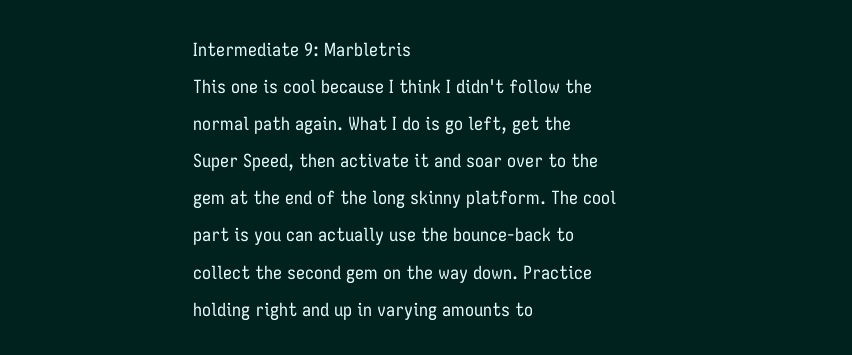Intermediate 9: Marbletris
This one is cool because I think I didn't follow the normal path again. What I do is go left, get the Super Speed, then activate it and soar over to the gem at the end of the long skinny platform. The cool part is you can actually use the bounce-back to collect the second gem on the way down. Practice holding right and up in varying amounts to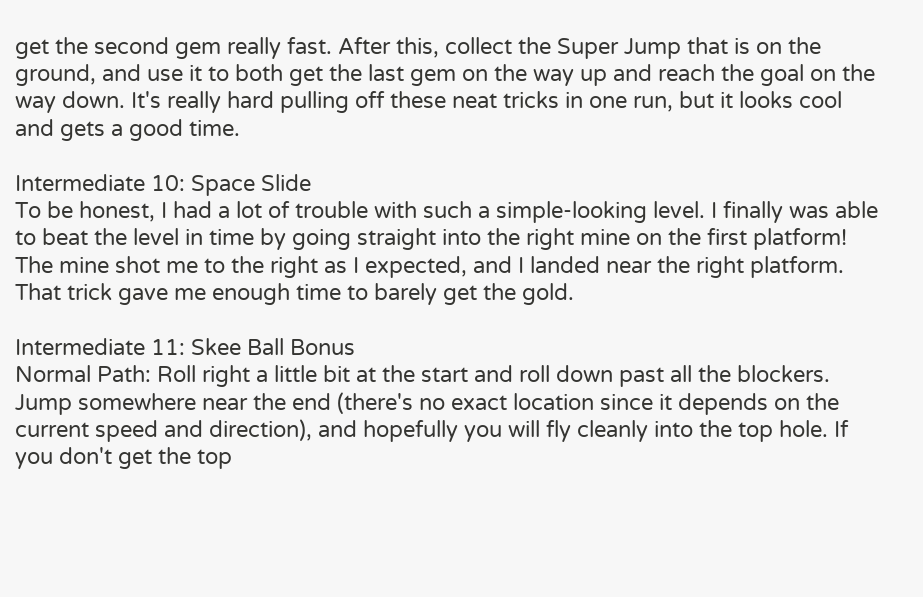get the second gem really fast. After this, collect the Super Jump that is on the ground, and use it to both get the last gem on the way up and reach the goal on the way down. It's really hard pulling off these neat tricks in one run, but it looks cool and gets a good time.

Intermediate 10: Space Slide
To be honest, I had a lot of trouble with such a simple-looking level. I finally was able to beat the level in time by going straight into the right mine on the first platform! The mine shot me to the right as I expected, and I landed near the right platform. That trick gave me enough time to barely get the gold.

Intermediate 11: Skee Ball Bonus
Normal Path: Roll right a little bit at the start and roll down past all the blockers. Jump somewhere near the end (there's no exact location since it depends on the current speed and direction), and hopefully you will fly cleanly into the top hole. If you don't get the top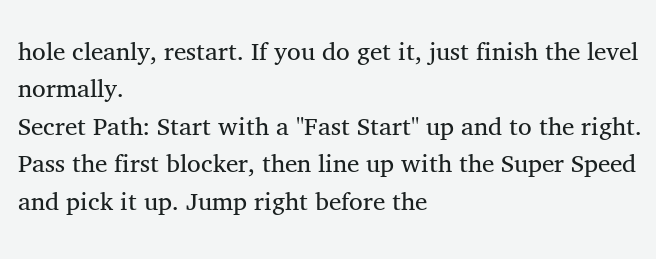hole cleanly, restart. If you do get it, just finish the level normally.
Secret Path: Start with a "Fast Start" up and to the right. Pass the first blocker, then line up with the Super Speed and pick it up. Jump right before the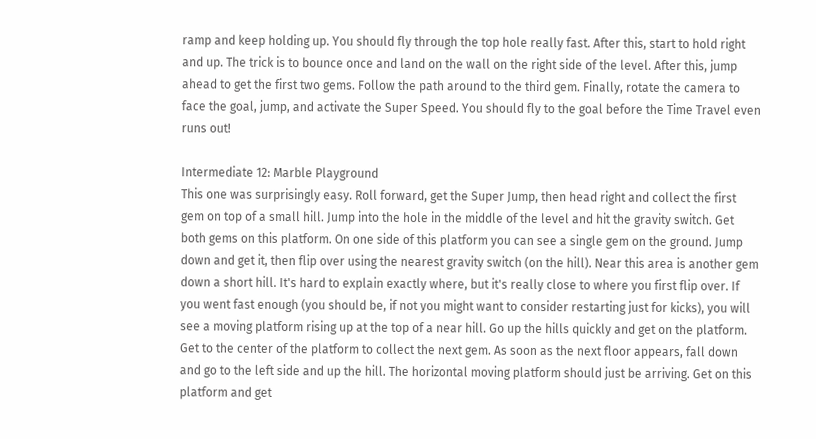ramp and keep holding up. You should fly through the top hole really fast. After this, start to hold right and up. The trick is to bounce once and land on the wall on the right side of the level. After this, jump ahead to get the first two gems. Follow the path around to the third gem. Finally, rotate the camera to face the goal, jump, and activate the Super Speed. You should fly to the goal before the Time Travel even runs out!

Intermediate 12: Marble Playground
This one was surprisingly easy. Roll forward, get the Super Jump, then head right and collect the first gem on top of a small hill. Jump into the hole in the middle of the level and hit the gravity switch. Get both gems on this platform. On one side of this platform you can see a single gem on the ground. Jump down and get it, then flip over using the nearest gravity switch (on the hill). Near this area is another gem down a short hill. It's hard to explain exactly where, but it's really close to where you first flip over. If you went fast enough (you should be, if not you might want to consider restarting just for kicks), you will see a moving platform rising up at the top of a near hill. Go up the hills quickly and get on the platform. Get to the center of the platform to collect the next gem. As soon as the next floor appears, fall down and go to the left side and up the hill. The horizontal moving platform should just be arriving. Get on this platform and get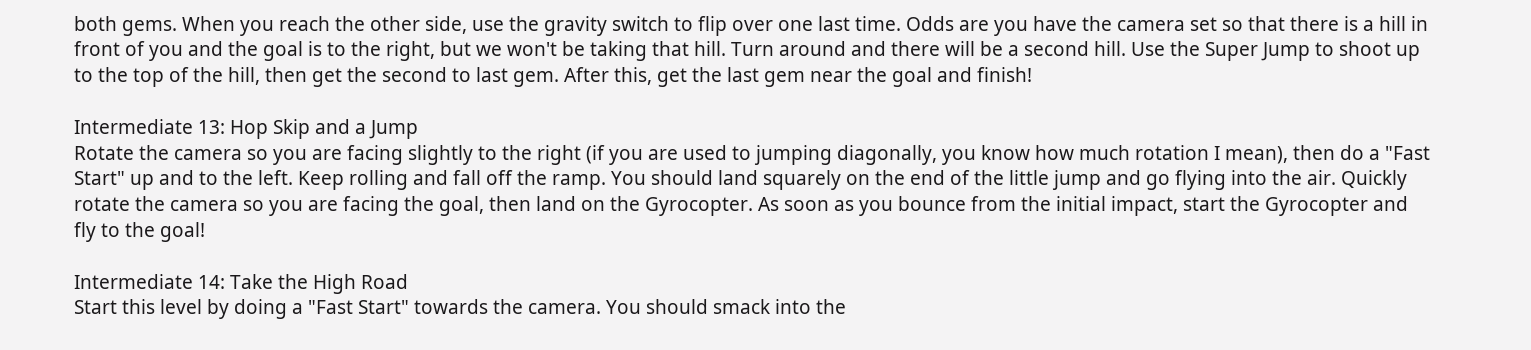both gems. When you reach the other side, use the gravity switch to flip over one last time. Odds are you have the camera set so that there is a hill in front of you and the goal is to the right, but we won't be taking that hill. Turn around and there will be a second hill. Use the Super Jump to shoot up to the top of the hill, then get the second to last gem. After this, get the last gem near the goal and finish!

Intermediate 13: Hop Skip and a Jump
Rotate the camera so you are facing slightly to the right (if you are used to jumping diagonally, you know how much rotation I mean), then do a "Fast Start" up and to the left. Keep rolling and fall off the ramp. You should land squarely on the end of the little jump and go flying into the air. Quickly rotate the camera so you are facing the goal, then land on the Gyrocopter. As soon as you bounce from the initial impact, start the Gyrocopter and fly to the goal!

Intermediate 14: Take the High Road
Start this level by doing a "Fast Start" towards the camera. You should smack into the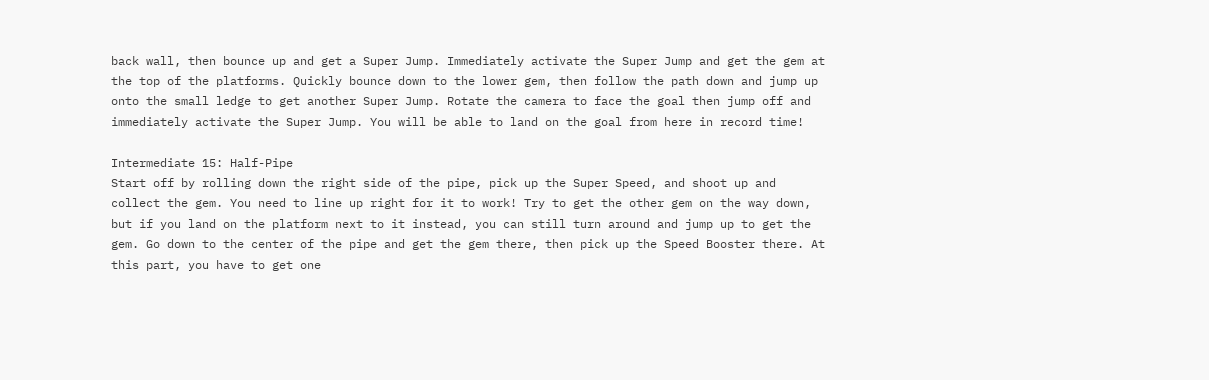back wall, then bounce up and get a Super Jump. Immediately activate the Super Jump and get the gem at the top of the platforms. Quickly bounce down to the lower gem, then follow the path down and jump up onto the small ledge to get another Super Jump. Rotate the camera to face the goal then jump off and immediately activate the Super Jump. You will be able to land on the goal from here in record time!

Intermediate 15: Half-Pipe
Start off by rolling down the right side of the pipe, pick up the Super Speed, and shoot up and collect the gem. You need to line up right for it to work! Try to get the other gem on the way down, but if you land on the platform next to it instead, you can still turn around and jump up to get the gem. Go down to the center of the pipe and get the gem there, then pick up the Speed Booster there. At this part, you have to get one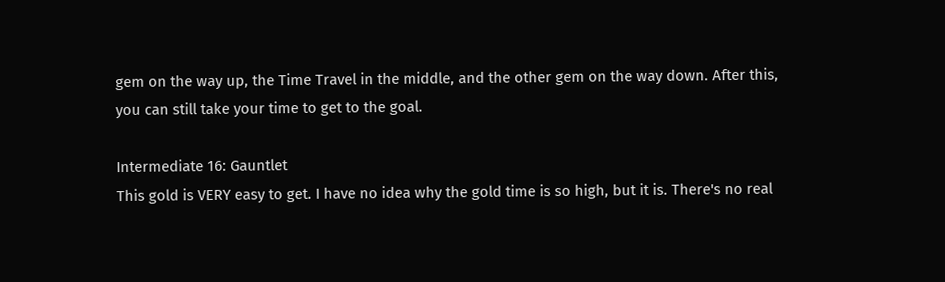gem on the way up, the Time Travel in the middle, and the other gem on the way down. After this, you can still take your time to get to the goal.

Intermediate 16: Gauntlet
This gold is VERY easy to get. I have no idea why the gold time is so high, but it is. There's no real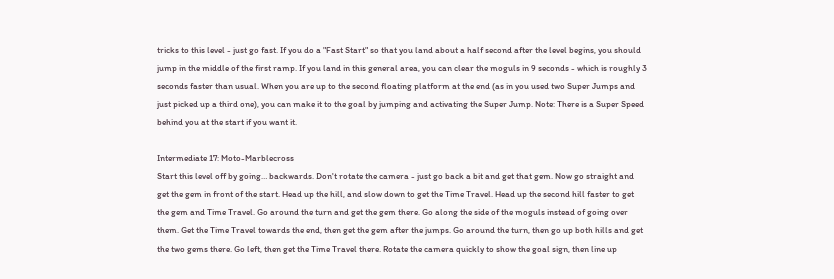tricks to this level - just go fast. If you do a "Fast Start" so that you land about a half second after the level begins, you should jump in the middle of the first ramp. If you land in this general area, you can clear the moguls in 9 seconds - which is roughly 3 seconds faster than usual. When you are up to the second floating platform at the end (as in you used two Super Jumps and just picked up a third one), you can make it to the goal by jumping and activating the Super Jump. Note: There is a Super Speed behind you at the start if you want it.

Intermediate 17: Moto-Marblecross
Start this level off by going… backwards. Don't rotate the camera - just go back a bit and get that gem. Now go straight and get the gem in front of the start. Head up the hill, and slow down to get the Time Travel. Head up the second hill faster to get the gem and Time Travel. Go around the turn and get the gem there. Go along the side of the moguls instead of going over them. Get the Time Travel towards the end, then get the gem after the jumps. Go around the turn, then go up both hills and get the two gems there. Go left, then get the Time Travel there. Rotate the camera quickly to show the goal sign, then line up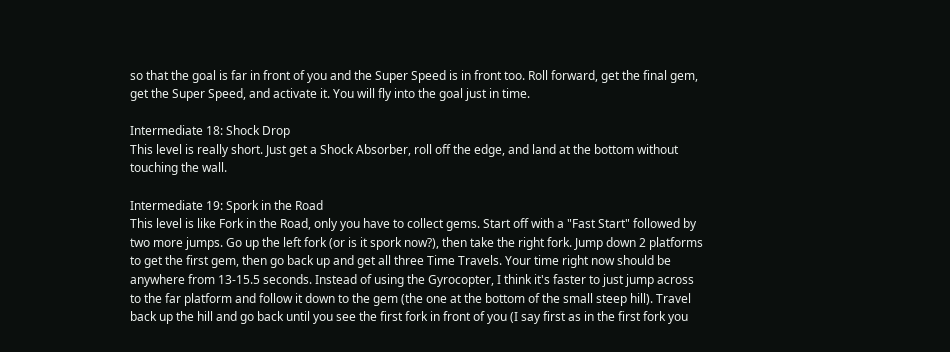so that the goal is far in front of you and the Super Speed is in front too. Roll forward, get the final gem, get the Super Speed, and activate it. You will fly into the goal just in time.

Intermediate 18: Shock Drop
This level is really short. Just get a Shock Absorber, roll off the edge, and land at the bottom without touching the wall.

Intermediate 19: Spork in the Road
This level is like Fork in the Road, only you have to collect gems. Start off with a "Fast Start" followed by two more jumps. Go up the left fork (or is it spork now?), then take the right fork. Jump down 2 platforms to get the first gem, then go back up and get all three Time Travels. Your time right now should be anywhere from 13-15.5 seconds. Instead of using the Gyrocopter, I think it's faster to just jump across to the far platform and follow it down to the gem (the one at the bottom of the small steep hill). Travel back up the hill and go back until you see the first fork in front of you (I say first as in the first fork you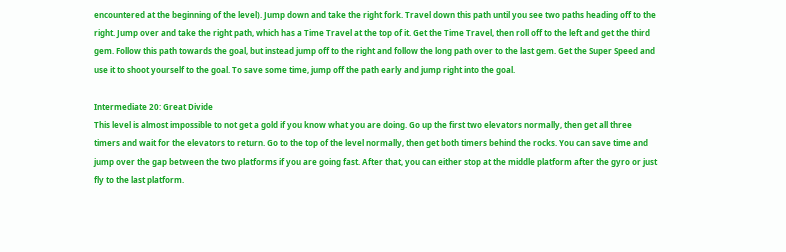encountered at the beginning of the level). Jump down and take the right fork. Travel down this path until you see two paths heading off to the right. Jump over and take the right path, which has a Time Travel at the top of it. Get the Time Travel, then roll off to the left and get the third gem. Follow this path towards the goal, but instead jump off to the right and follow the long path over to the last gem. Get the Super Speed and use it to shoot yourself to the goal. To save some time, jump off the path early and jump right into the goal.

Intermediate 20: Great Divide
This level is almost impossible to not get a gold if you know what you are doing. Go up the first two elevators normally, then get all three timers and wait for the elevators to return. Go to the top of the level normally, then get both timers behind the rocks. You can save time and jump over the gap between the two platforms if you are going fast. After that, you can either stop at the middle platform after the gyro or just fly to the last platform.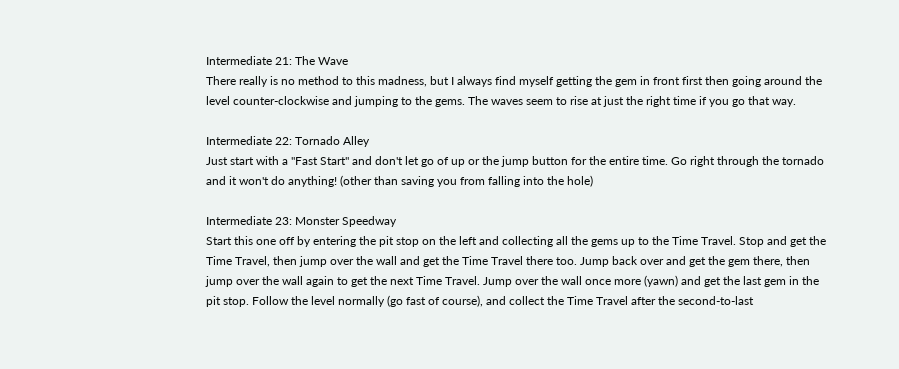Intermediate 21: The Wave
There really is no method to this madness, but I always find myself getting the gem in front first then going around the level counter-clockwise and jumping to the gems. The waves seem to rise at just the right time if you go that way.

Intermediate 22: Tornado Alley
Just start with a "Fast Start" and don't let go of up or the jump button for the entire time. Go right through the tornado and it won't do anything! (other than saving you from falling into the hole)

Intermediate 23: Monster Speedway
Start this one off by entering the pit stop on the left and collecting all the gems up to the Time Travel. Stop and get the Time Travel, then jump over the wall and get the Time Travel there too. Jump back over and get the gem there, then jump over the wall again to get the next Time Travel. Jump over the wall once more (yawn) and get the last gem in the pit stop. Follow the level normally (go fast of course), and collect the Time Travel after the second-to-last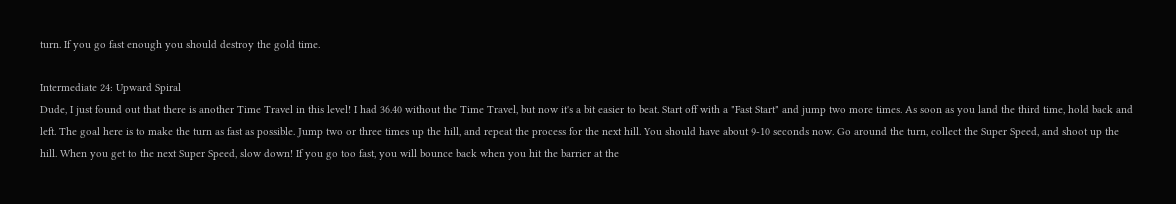turn. If you go fast enough you should destroy the gold time.

Intermediate 24: Upward Spiral
Dude, I just found out that there is another Time Travel in this level! I had 36.40 without the Time Travel, but now it's a bit easier to beat. Start off with a "Fast Start" and jump two more times. As soon as you land the third time, hold back and left. The goal here is to make the turn as fast as possible. Jump two or three times up the hill, and repeat the process for the next hill. You should have about 9-10 seconds now. Go around the turn, collect the Super Speed, and shoot up the hill. When you get to the next Super Speed, slow down! If you go too fast, you will bounce back when you hit the barrier at the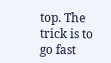top. The trick is to go fast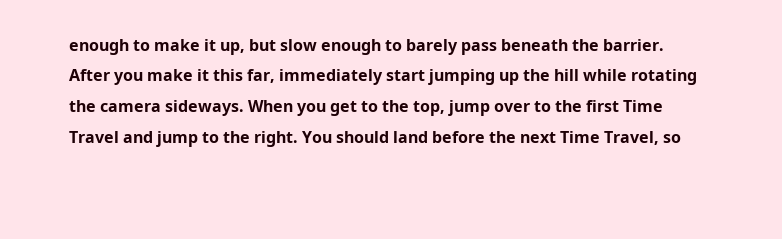enough to make it up, but slow enough to barely pass beneath the barrier. After you make it this far, immediately start jumping up the hill while rotating the camera sideways. When you get to the top, jump over to the first Time Travel and jump to the right. You should land before the next Time Travel, so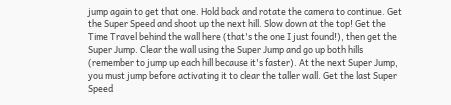jump again to get that one. Hold back and rotate the camera to continue. Get the Super Speed and shoot up the next hill. Slow down at the top! Get the Time Travel behind the wall here (that's the one I just found!), then get the Super Jump. Clear the wall using the Super Jump and go up both hills (remember to jump up each hill because it's faster). At the next Super Jump, you must jump before activating it to clear the taller wall. Get the last Super Speed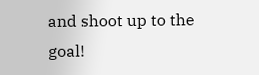and shoot up to the goal!